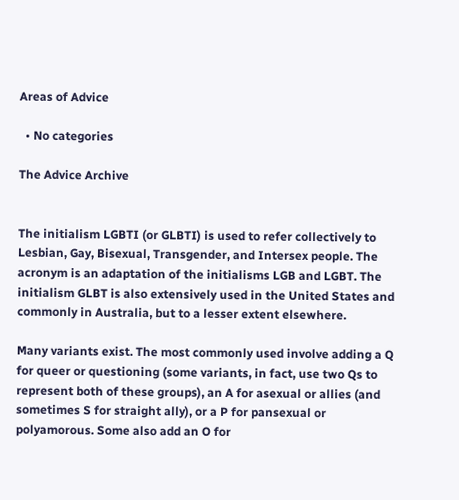Areas of Advice

  • No categories

The Advice Archive


The initialism LGBTI (or GLBTI) is used to refer collectively to Lesbian, Gay, Bisexual, Transgender, and Intersex people. The acronym is an adaptation of the initialisms LGB and LGBT. The initialism GLBT is also extensively used in the United States and commonly in Australia, but to a lesser extent elsewhere.

Many variants exist. The most commonly used involve adding a Q for queer or questioning (some variants, in fact, use two Qs to represent both of these groups), an A for asexual or allies (and sometimes S for straight ally), or a P for pansexual or polyamorous. Some also add an O for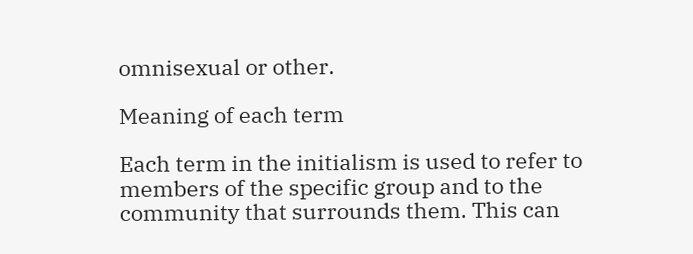omnisexual or other.

Meaning of each term

Each term in the initialism is used to refer to members of the specific group and to the community that surrounds them. This can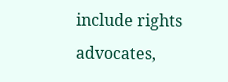include rights advocates,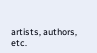artists, authors, etc.